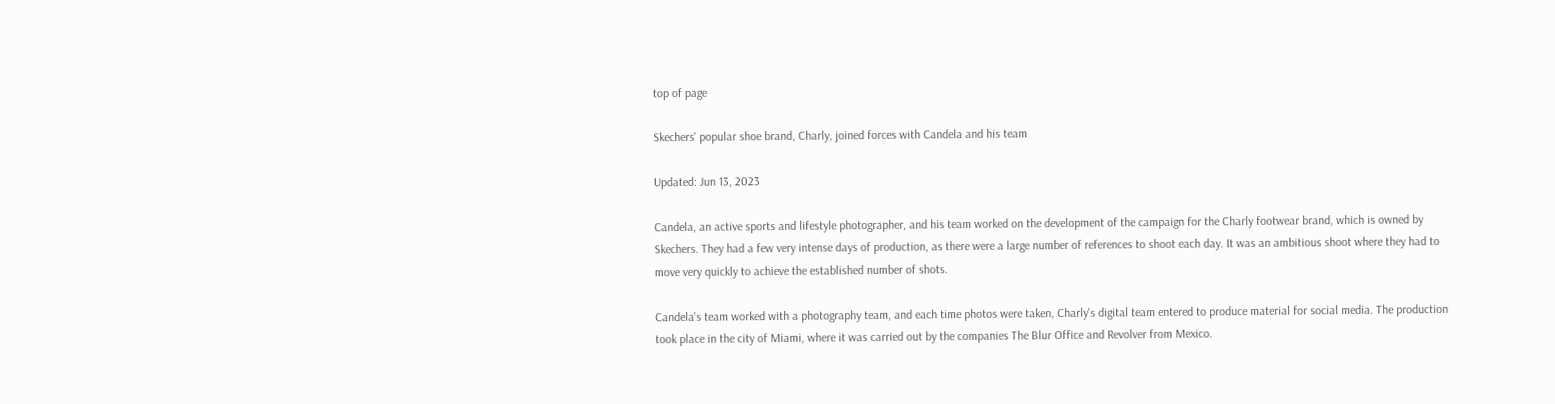top of page

Skechers' popular shoe brand, Charly, joined forces with Candela and his team

Updated: Jun 13, 2023

Candela, an active sports and lifestyle photographer, and his team worked on the development of the campaign for the Charly footwear brand, which is owned by Skechers. They had a few very intense days of production, as there were a large number of references to shoot each day. It was an ambitious shoot where they had to move very quickly to achieve the established number of shots.

Candela's team worked with a photography team, and each time photos were taken, Charly's digital team entered to produce material for social media. The production took place in the city of Miami, where it was carried out by the companies The Blur Office and Revolver from Mexico.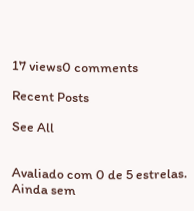17 views0 comments

Recent Posts

See All


Avaliado com 0 de 5 estrelas.
Ainda sem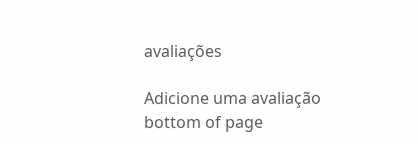avaliações

Adicione uma avaliação
bottom of page